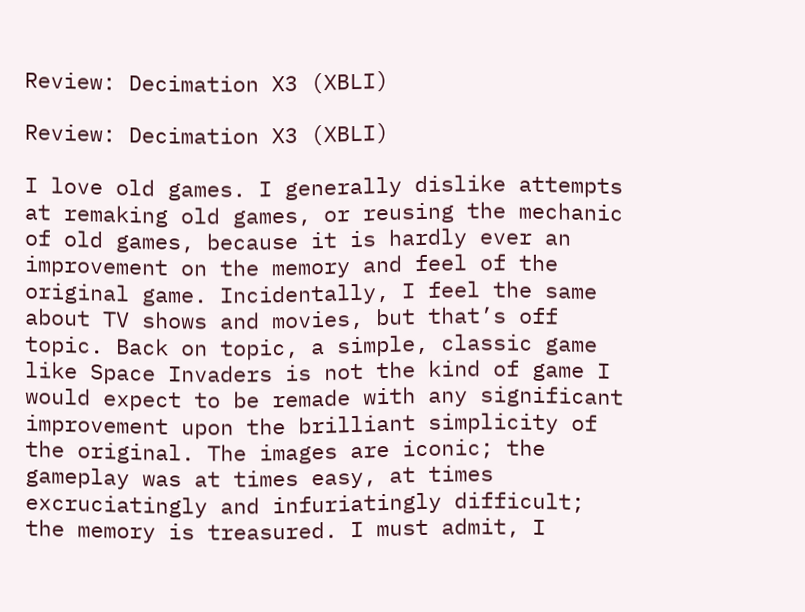Review: Decimation X3 (XBLI)

Review: Decimation X3 (XBLI)

I love old games. I generally dislike attempts at remaking old games, or reusing the mechanic of old games, because it is hardly ever an improvement on the memory and feel of the original game. Incidentally, I feel the same about TV shows and movies, but that’s off topic. Back on topic, a simple, classic game like Space Invaders is not the kind of game I would expect to be remade with any significant improvement upon the brilliant simplicity of the original. The images are iconic; the gameplay was at times easy, at times excruciatingly and infuriatingly difficult; the memory is treasured. I must admit, I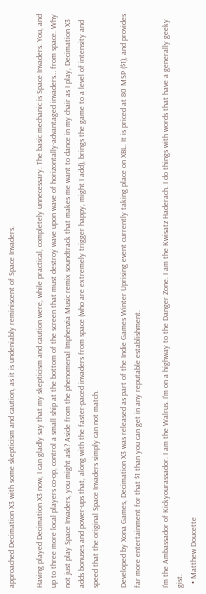approached Decimation X3 with some skepticism and caution, as it is undeniably reminiscent of Space Invaders.

Having played Decimation X3 now, I can gladly say that my skepticism and caution were, while practical, completely unnecessary. The basic mechanic is Space Invaders. You, and up to three more local players co-op, control a small ship at the bottom of the screen that must destroy wave upon wave of horizontally-advantaged invaders… from space. Why not just play Space Invaders, you might ask? Aside from the phenomenal Imphenzia Music remix soundtrack that makes me want to dance in my chair as I play, Decimation X3 adds bonuses and power-ups that, along with the faster-paced invaders from space (who are extremely trigger happy, might I add), brings the game to a level of intensity and speed that the original Space Invaders simply can not match.

Developed by Xona Games, Decimation X3 was released as part of the Indie Games Winter Uprising event currently taking place on XBL. It is priced at 80 MSP ($1), and provides far more entertainment for that $1 than you can get in any reputable establishment.

I'm the Ambassador of Kickyourassador. I am the Walrus. I'm on a highway to the Danger Zone. I am the Kwisatz Haderach. I do things with words that have a generally geeky gist.
  • Matthew Doucette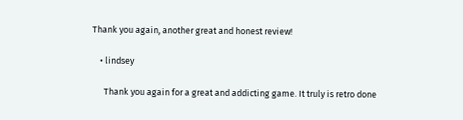Thank you again, another great and honest review!

    • lindsey

      Thank you again for a great and addicting game. It truly is retro done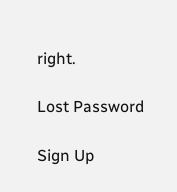right.

Lost Password

Sign Up